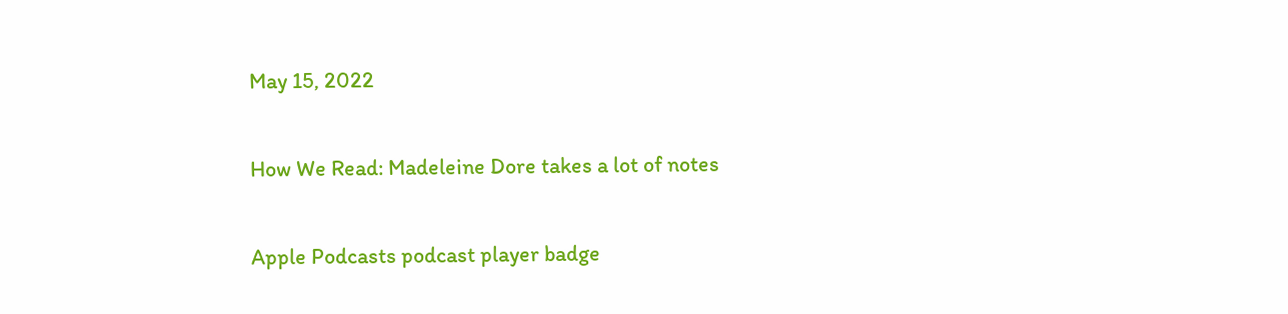May 15, 2022

How We Read: Madeleine Dore takes a lot of notes

Apple Podcasts podcast player badge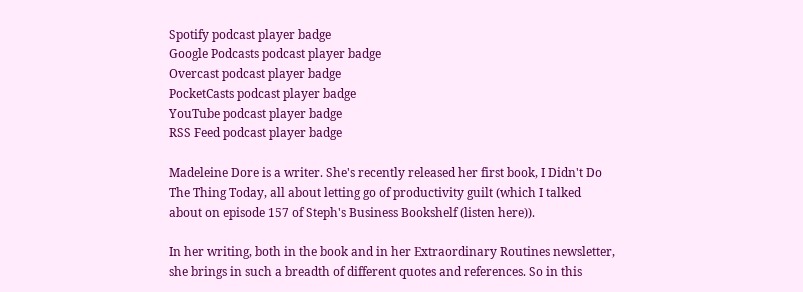Spotify podcast player badge
Google Podcasts podcast player badge
Overcast podcast player badge
PocketCasts podcast player badge
YouTube podcast player badge
RSS Feed podcast player badge

Madeleine Dore is a writer. She's recently released her first book, I Didn't Do The Thing Today, all about letting go of productivity guilt (which I talked about on episode 157 of Steph's Business Bookshelf (listen here)).

In her writing, both in the book and in her Extraordinary Routines newsletter, she brings in such a breadth of different quotes and references. So in this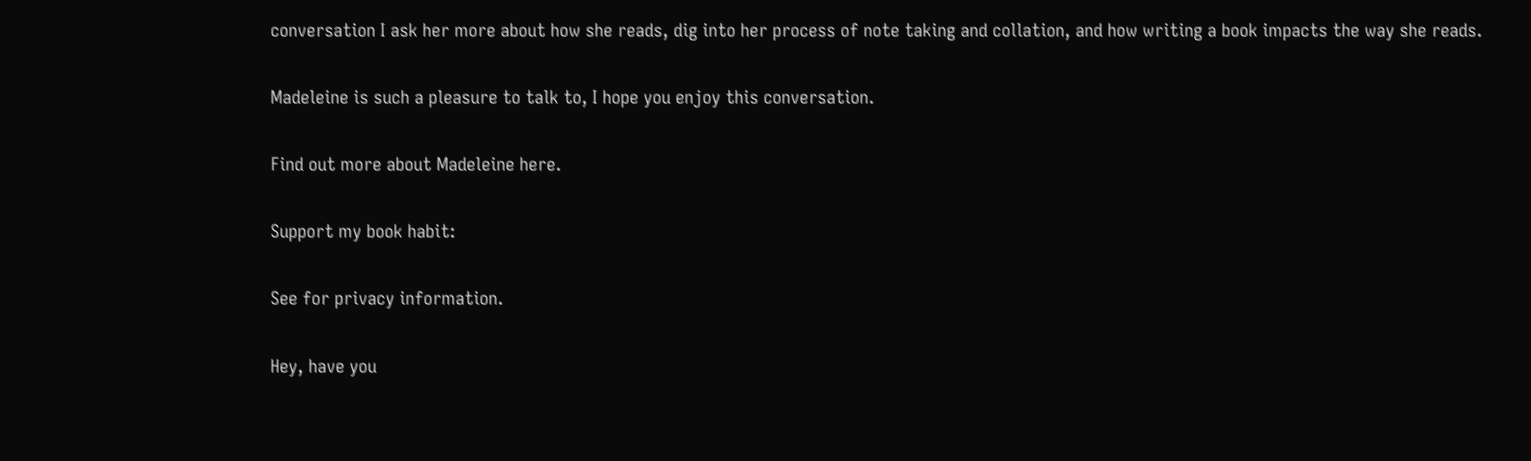conversation I ask her more about how she reads, dig into her process of note taking and collation, and how writing a book impacts the way she reads.

Madeleine is such a pleasure to talk to, I hope you enjoy this conversation.

Find out more about Madeleine here.

Support my book habit:

See for privacy information.

Hey, have you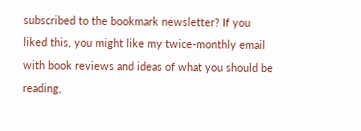subscribed to the bookmark newsletter? If you liked this, you might like my twice-monthly email with book reviews and ideas of what you should be reading,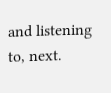and listening to, next.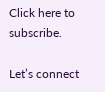Click here to subscribe.

Let’s connect